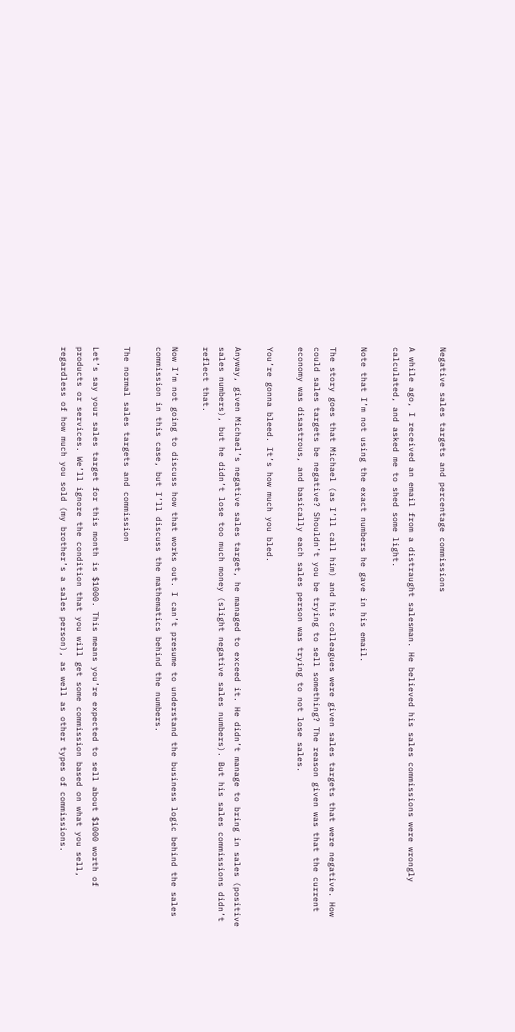Negative sales targets and percentage commissions

A while ago, I received an email from a distraught salesman. He believed his sales commissions were wrongly calculated, and asked me to shed some light.

Note that I’m not using the exact numbers he gave in his email.

The story goes that Michael (as I’ll call him) and his colleagues were given sales targets that were negative. How could sales targets be negative? Shouldn’t you be trying to sell something? The reason given was that the current economy was disastrous, and basically each sales person was trying to not lose sales.

You’re gonna bleed. It’s how much you bled.

Anyway, given Michael’s negative sales target, he managed to exceed it. He didn’t manage to bring in sales (positive sales numbers), but he didn’t lose too much money (slight negative sales numbers). But his sales commissions didn’t reflect that.

Now I’m not going to discuss how that works out. I can’t presume to understand the business logic behind the sales commission in this case, but I’ll discuss the mathematics behind the numbers.

The normal sales targets and commission

Let’s say your sales target for this month is $1000. This means you’re expected to sell about $1000 worth of products or services. We’ll ignore the condition that you will get some commission based on what you sell, regardless of how much you sold (my brother’s a sales person), as well as other types of commissions.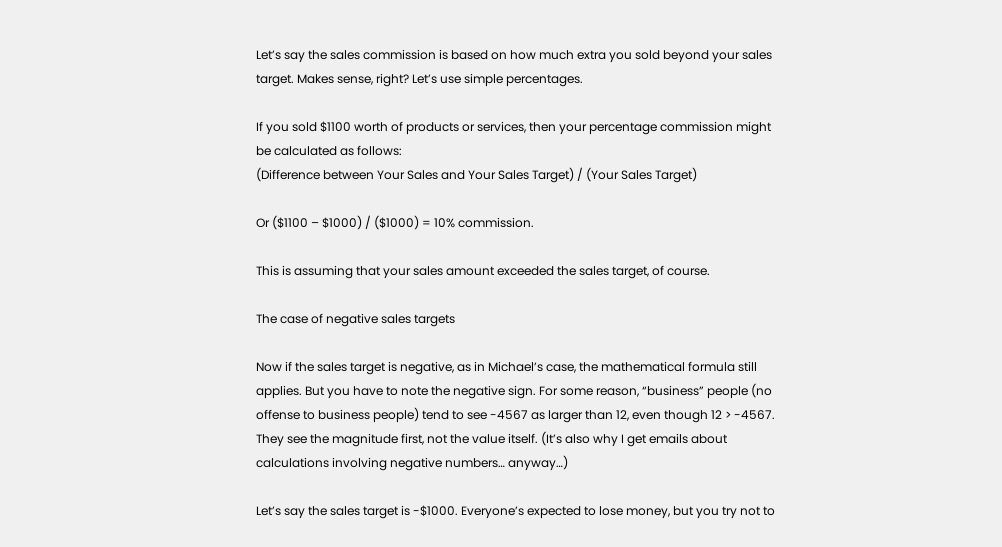Let’s say the sales commission is based on how much extra you sold beyond your sales target. Makes sense, right? Let’s use simple percentages.

If you sold $1100 worth of products or services, then your percentage commission might be calculated as follows:
(Difference between Your Sales and Your Sales Target) / (Your Sales Target)

Or ($1100 – $1000) / ($1000) = 10% commission.

This is assuming that your sales amount exceeded the sales target, of course.

The case of negative sales targets

Now if the sales target is negative, as in Michael’s case, the mathematical formula still applies. But you have to note the negative sign. For some reason, “business” people (no offense to business people) tend to see -4567 as larger than 12, even though 12 > -4567. They see the magnitude first, not the value itself. (It’s also why I get emails about calculations involving negative numbers… anyway…)

Let’s say the sales target is -$1000. Everyone’s expected to lose money, but you try not to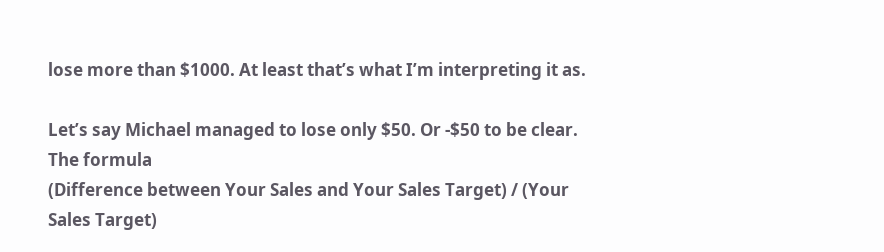lose more than $1000. At least that’s what I’m interpreting it as.

Let’s say Michael managed to lose only $50. Or -$50 to be clear. The formula
(Difference between Your Sales and Your Sales Target) / (Your Sales Target)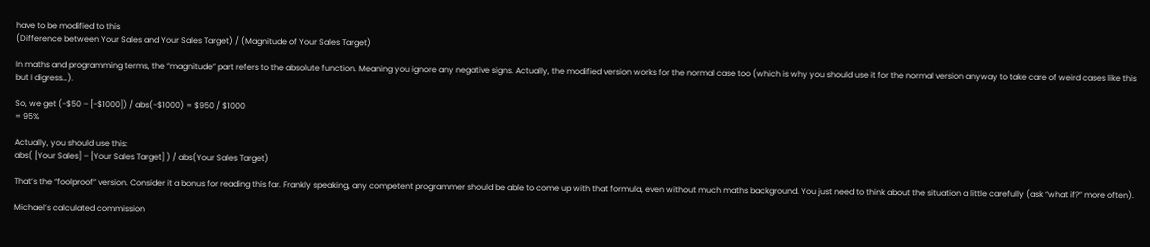have to be modified to this
(Difference between Your Sales and Your Sales Target) / (Magnitude of Your Sales Target)

In maths and programming terms, the “magnitude” part refers to the absolute function. Meaning you ignore any negative signs. Actually, the modified version works for the normal case too (which is why you should use it for the normal version anyway to take care of weird cases like this but I digress…).

So, we get (-$50 – [-$1000]) / abs(-$1000) = $950 / $1000
= 95%

Actually, you should use this:
abs( [Your Sales] – [Your Sales Target] ) / abs(Your Sales Target)

That’s the “foolproof” version. Consider it a bonus for reading this far. Frankly speaking, any competent programmer should be able to come up with that formula, even without much maths background. You just need to think about the situation a little carefully (ask “what if?” more often).

Michael’s calculated commission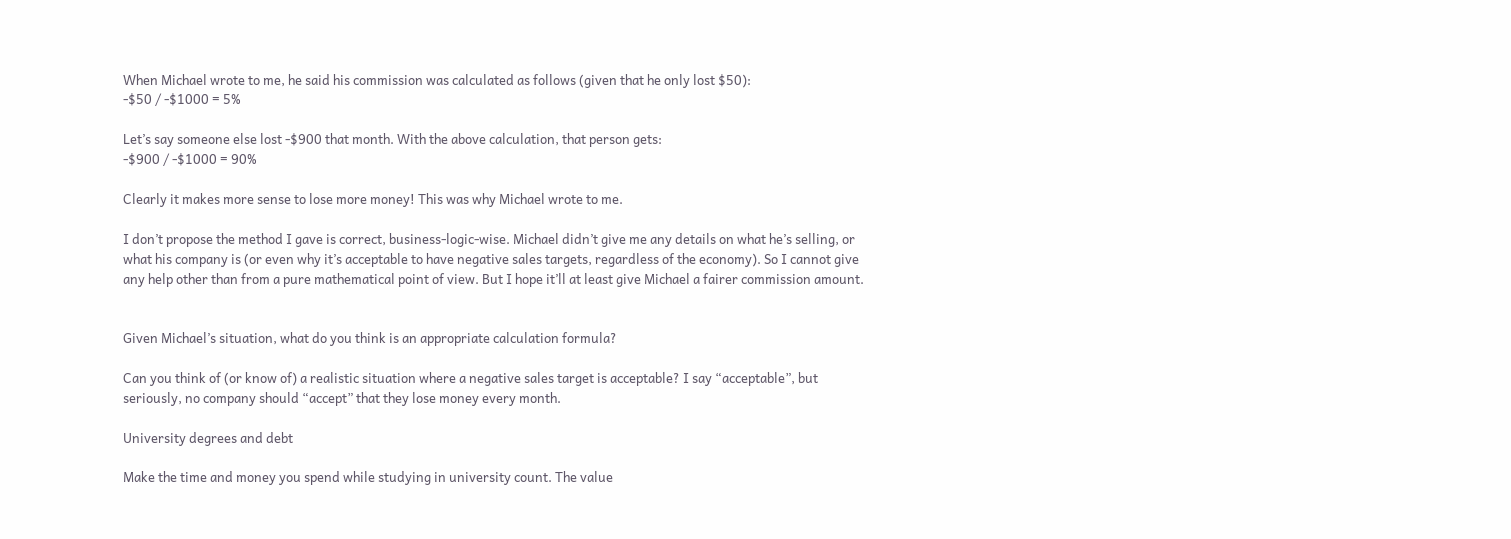When Michael wrote to me, he said his commission was calculated as follows (given that he only lost $50):
-$50 / -$1000 = 5%

Let’s say someone else lost -$900 that month. With the above calculation, that person gets:
-$900 / -$1000 = 90%

Clearly it makes more sense to lose more money! This was why Michael wrote to me.

I don’t propose the method I gave is correct, business-logic-wise. Michael didn’t give me any details on what he’s selling, or what his company is (or even why it’s acceptable to have negative sales targets, regardless of the economy). So I cannot give any help other than from a pure mathematical point of view. But I hope it’ll at least give Michael a fairer commission amount.


Given Michael’s situation, what do you think is an appropriate calculation formula?

Can you think of (or know of) a realistic situation where a negative sales target is acceptable? I say “acceptable”, but seriously, no company should “accept” that they lose money every month.

University degrees and debt

Make the time and money you spend while studying in university count. The value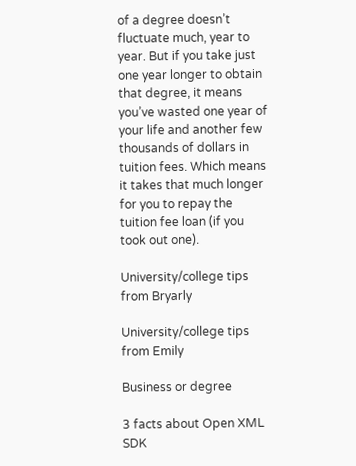of a degree doesn’t fluctuate much, year to year. But if you take just one year longer to obtain that degree, it means you’ve wasted one year of your life and another few thousands of dollars in tuition fees. Which means it takes that much longer for you to repay the tuition fee loan (if you took out one).

University/college tips from Bryarly

University/college tips from Emily

Business or degree

3 facts about Open XML SDK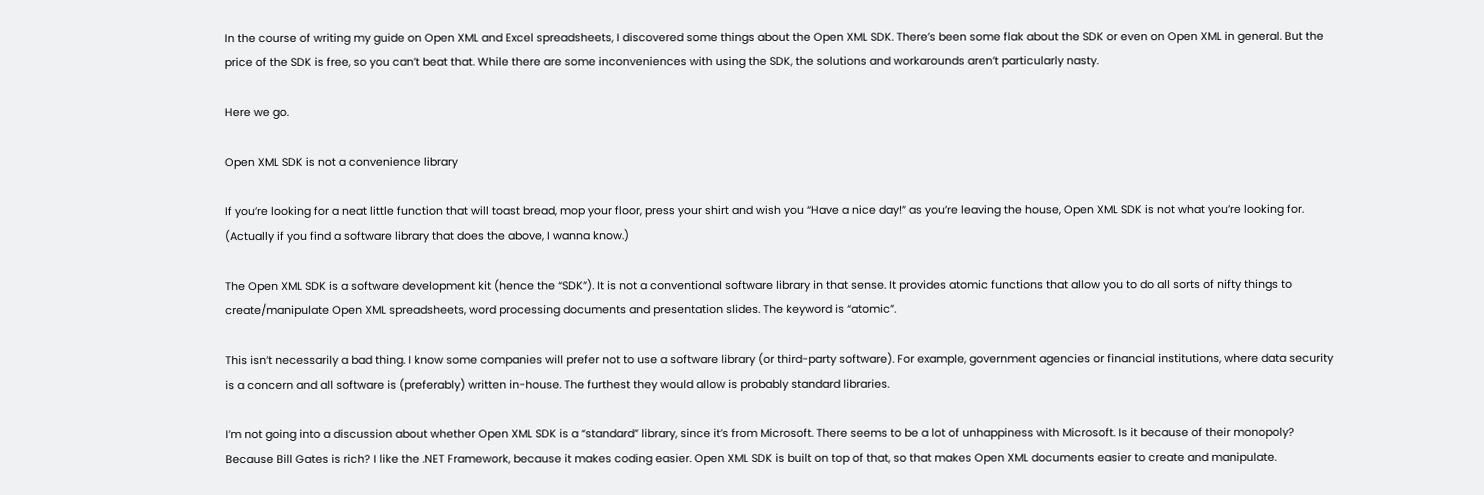In the course of writing my guide on Open XML and Excel spreadsheets, I discovered some things about the Open XML SDK. There’s been some flak about the SDK or even on Open XML in general. But the price of the SDK is free, so you can’t beat that. While there are some inconveniences with using the SDK, the solutions and workarounds aren’t particularly nasty.

Here we go.

Open XML SDK is not a convenience library

If you’re looking for a neat little function that will toast bread, mop your floor, press your shirt and wish you “Have a nice day!” as you’re leaving the house, Open XML SDK is not what you’re looking for. (Actually if you find a software library that does the above, I wanna know.)

The Open XML SDK is a software development kit (hence the “SDK”). It is not a conventional software library in that sense. It provides atomic functions that allow you to do all sorts of nifty things to create/manipulate Open XML spreadsheets, word processing documents and presentation slides. The keyword is “atomic”.

This isn’t necessarily a bad thing. I know some companies will prefer not to use a software library (or third-party software). For example, government agencies or financial institutions, where data security is a concern and all software is (preferably) written in-house. The furthest they would allow is probably standard libraries.

I’m not going into a discussion about whether Open XML SDK is a “standard” library, since it’s from Microsoft. There seems to be a lot of unhappiness with Microsoft. Is it because of their monopoly? Because Bill Gates is rich? I like the .NET Framework, because it makes coding easier. Open XML SDK is built on top of that, so that makes Open XML documents easier to create and manipulate.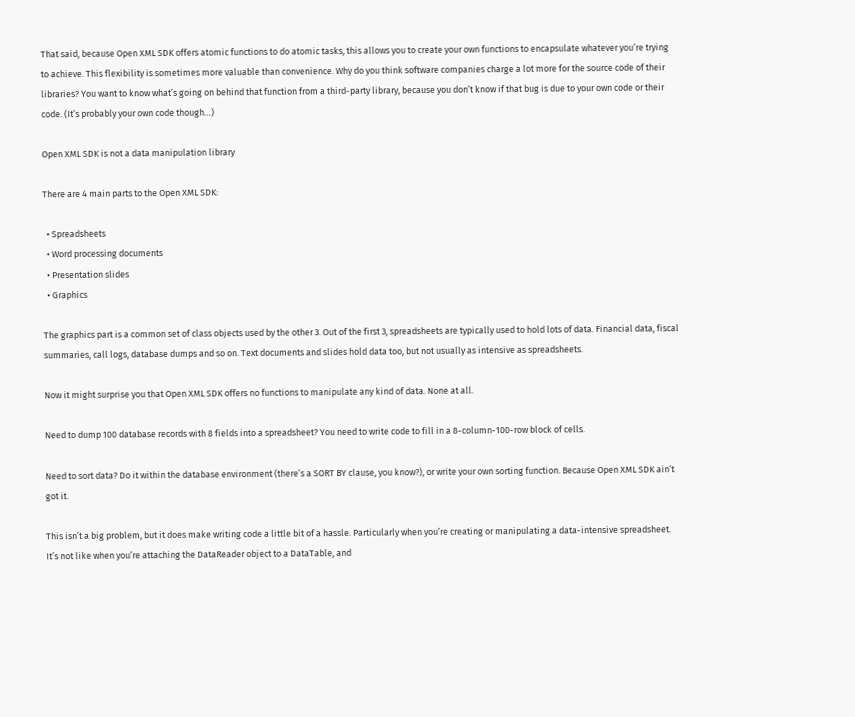That said, because Open XML SDK offers atomic functions to do atomic tasks, this allows you to create your own functions to encapsulate whatever you’re trying to achieve. This flexibility is sometimes more valuable than convenience. Why do you think software companies charge a lot more for the source code of their libraries? You want to know what’s going on behind that function from a third-party library, because you don’t know if that bug is due to your own code or their code. (It’s probably your own code though…)

Open XML SDK is not a data manipulation library

There are 4 main parts to the Open XML SDK:

  • Spreadsheets
  • Word processing documents
  • Presentation slides
  • Graphics

The graphics part is a common set of class objects used by the other 3. Out of the first 3, spreadsheets are typically used to hold lots of data. Financial data, fiscal summaries, call logs, database dumps and so on. Text documents and slides hold data too, but not usually as intensive as spreadsheets.

Now it might surprise you that Open XML SDK offers no functions to manipulate any kind of data. None at all.

Need to dump 100 database records with 8 fields into a spreadsheet? You need to write code to fill in a 8-column-100-row block of cells.

Need to sort data? Do it within the database environment (there’s a SORT BY clause, you know?), or write your own sorting function. Because Open XML SDK ain’t got it.

This isn’t a big problem, but it does make writing code a little bit of a hassle. Particularly when you’re creating or manipulating a data-intensive spreadsheet. It’s not like when you’re attaching the DataReader object to a DataTable, and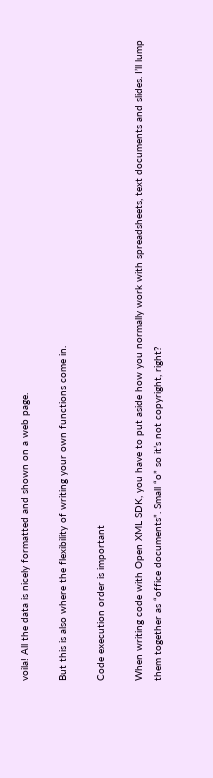voila! All the data is nicely formatted and shown on a web page.

But this is also where the flexibility of writing your own functions come in.

Code execution order is important

When writing code with Open XML SDK, you have to put aside how you normally work with spreadsheets, text documents and slides. I’ll lump them together as “office documents”. Small “o” so it’s not copyright, right?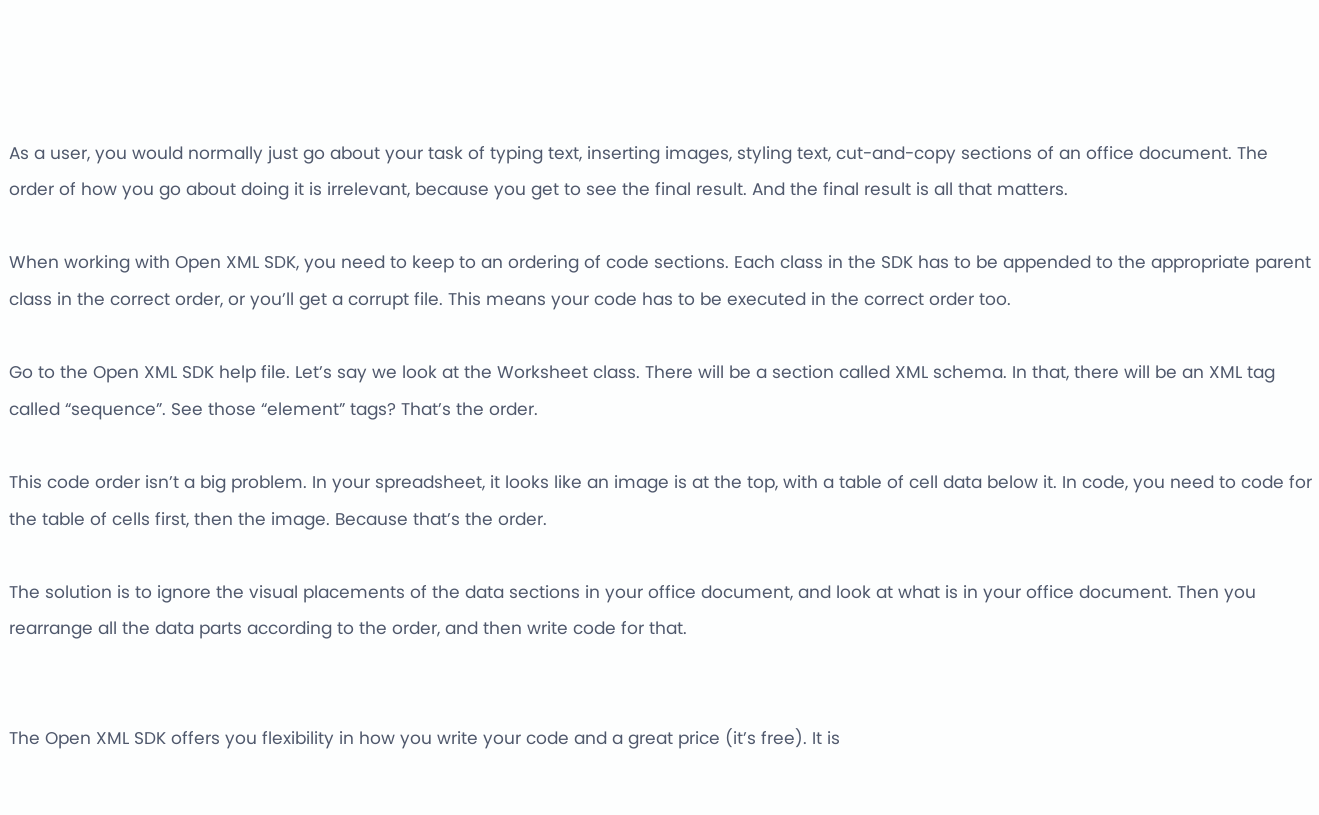As a user, you would normally just go about your task of typing text, inserting images, styling text, cut-and-copy sections of an office document. The order of how you go about doing it is irrelevant, because you get to see the final result. And the final result is all that matters.

When working with Open XML SDK, you need to keep to an ordering of code sections. Each class in the SDK has to be appended to the appropriate parent class in the correct order, or you’ll get a corrupt file. This means your code has to be executed in the correct order too.

Go to the Open XML SDK help file. Let’s say we look at the Worksheet class. There will be a section called XML schema. In that, there will be an XML tag called “sequence”. See those “element” tags? That’s the order.

This code order isn’t a big problem. In your spreadsheet, it looks like an image is at the top, with a table of cell data below it. In code, you need to code for the table of cells first, then the image. Because that’s the order.

The solution is to ignore the visual placements of the data sections in your office document, and look at what is in your office document. Then you rearrange all the data parts according to the order, and then write code for that.


The Open XML SDK offers you flexibility in how you write your code and a great price (it’s free). It is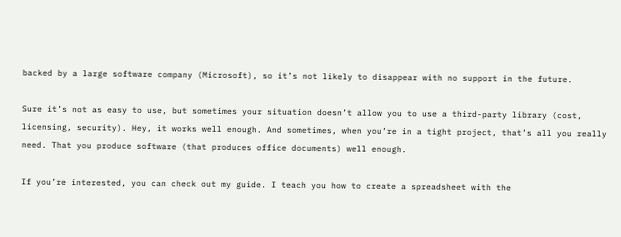backed by a large software company (Microsoft), so it’s not likely to disappear with no support in the future.

Sure it’s not as easy to use, but sometimes your situation doesn’t allow you to use a third-party library (cost, licensing, security). Hey, it works well enough. And sometimes, when you’re in a tight project, that’s all you really need. That you produce software (that produces office documents) well enough.

If you’re interested, you can check out my guide. I teach you how to create a spreadsheet with the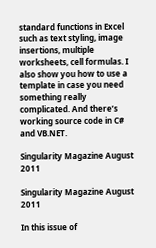standard functions in Excel such as text styling, image insertions, multiple worksheets, cell formulas. I also show you how to use a template in case you need something really complicated. And there’s working source code in C# and VB.NET.

Singularity Magazine August 2011

Singularity Magazine August 2011

In this issue of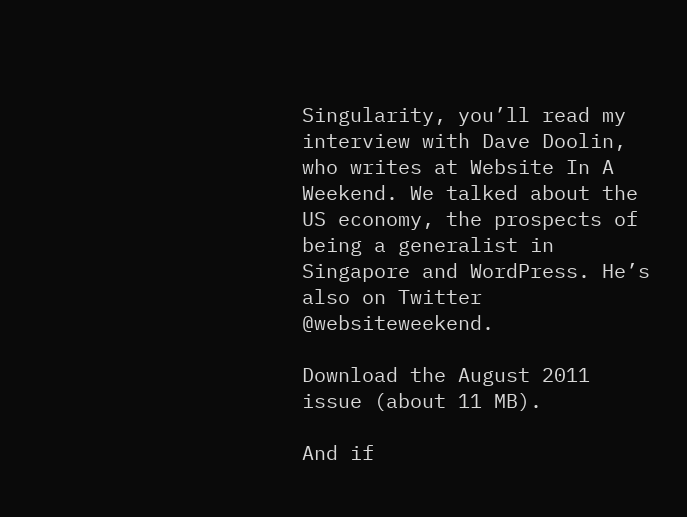Singularity, you’ll read my interview with Dave Doolin, who writes at Website In A Weekend. We talked about the US economy, the prospects of being a generalist in Singapore and WordPress. He’s also on Twitter @websiteweekend.

Download the August 2011 issue (about 11 MB).

And if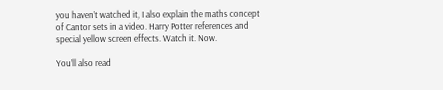you haven’t watched it, I also explain the maths concept of Cantor sets in a video. Harry Potter references and special yellow screen effects. Watch it. Now.

You’ll also read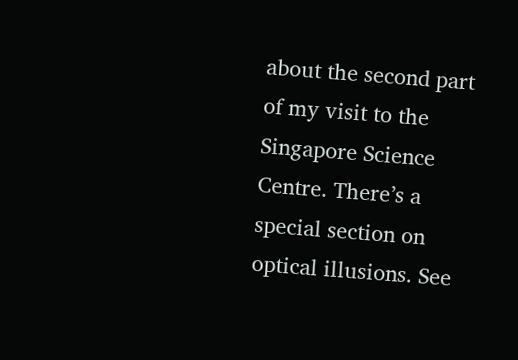about the second part of my visit to the Singapore Science Centre. There’s a special section on optical illusions. See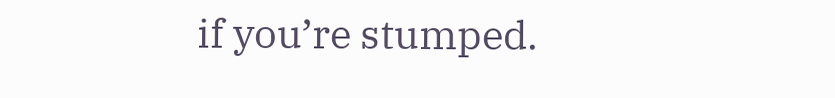if you’re stumped.